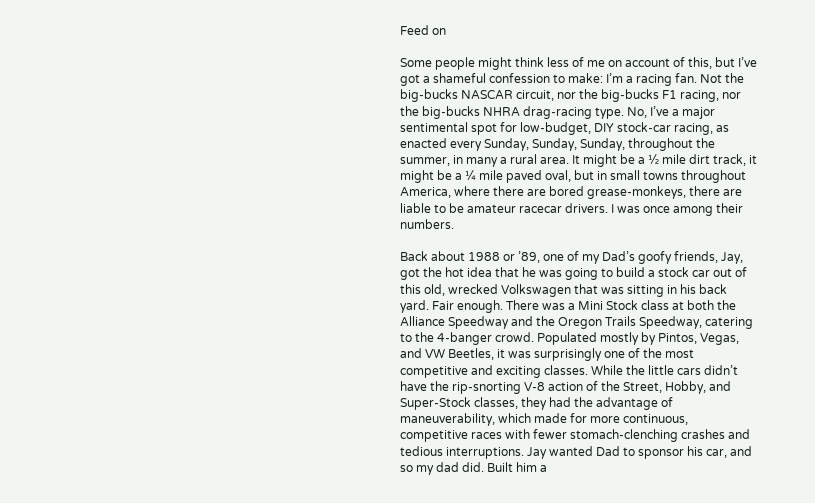Feed on

Some people might think less of me on account of this, but I’ve got a shameful confession to make: I’m a racing fan. Not the big-bucks NASCAR circuit, nor the big-bucks F1 racing, nor the big-bucks NHRA drag-racing type. No, I’ve a major sentimental spot for low-budget, DIY stock-car racing, as enacted every Sunday, Sunday, Sunday, throughout the summer, in many a rural area. It might be a ½ mile dirt track, it might be a ¼ mile paved oval, but in small towns throughout America, where there are bored grease-monkeys, there are liable to be amateur racecar drivers. I was once among their numbers.

Back about 1988 or ’89, one of my Dad’s goofy friends, Jay, got the hot idea that he was going to build a stock car out of this old, wrecked Volkswagen that was sitting in his back yard. Fair enough. There was a Mini Stock class at both the Alliance Speedway and the Oregon Trails Speedway, catering to the 4-banger crowd. Populated mostly by Pintos, Vegas, and VW Beetles, it was surprisingly one of the most competitive and exciting classes. While the little cars didn’t have the rip-snorting V-8 action of the Street, Hobby, and Super-Stock classes, they had the advantage of maneuverability, which made for more continuous, competitive races with fewer stomach-clenching crashes and tedious interruptions. Jay wanted Dad to sponsor his car, and so my dad did. Built him a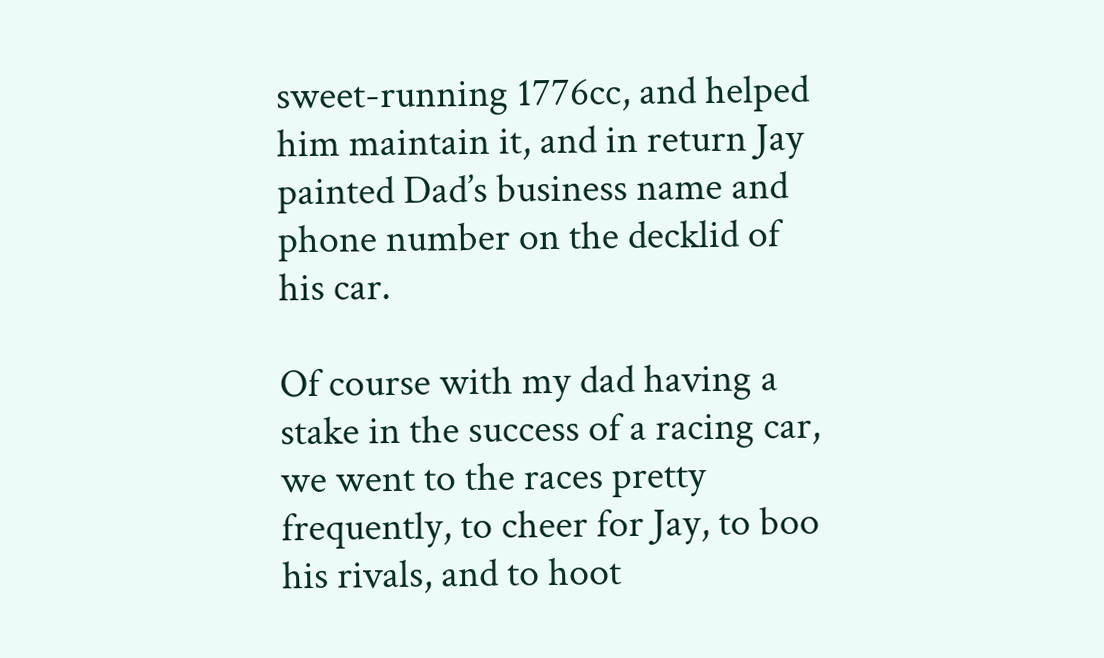sweet-running 1776cc, and helped him maintain it, and in return Jay painted Dad’s business name and phone number on the decklid of his car.

Of course with my dad having a stake in the success of a racing car, we went to the races pretty frequently, to cheer for Jay, to boo his rivals, and to hoot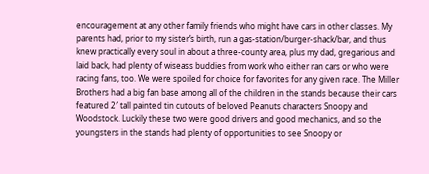encouragement at any other family friends who might have cars in other classes. My parents had, prior to my sister’s birth, run a gas-station/burger-shack/bar, and thus knew practically every soul in about a three-county area, plus my dad, gregarious and laid back, had plenty of wiseass buddies from work who either ran cars or who were racing fans, too. We were spoiled for choice for favorites for any given race. The Miller Brothers had a big fan base among all of the children in the stands because their cars featured 2′ tall painted tin cutouts of beloved Peanuts characters Snoopy and Woodstock. Luckily these two were good drivers and good mechanics, and so the youngsters in the stands had plenty of opportunities to see Snoopy or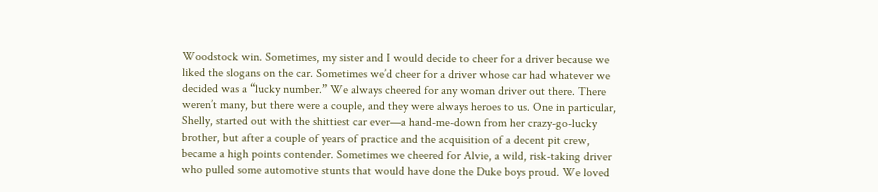Woodstock win. Sometimes, my sister and I would decide to cheer for a driver because we liked the slogans on the car. Sometimes we’d cheer for a driver whose car had whatever we decided was a “lucky number.” We always cheered for any woman driver out there. There weren’t many, but there were a couple, and they were always heroes to us. One in particular, Shelly, started out with the shittiest car ever—a hand-me-down from her crazy-go-lucky brother, but after a couple of years of practice and the acquisition of a decent pit crew, became a high points contender. Sometimes we cheered for Alvie, a wild, risk-taking driver who pulled some automotive stunts that would have done the Duke boys proud. We loved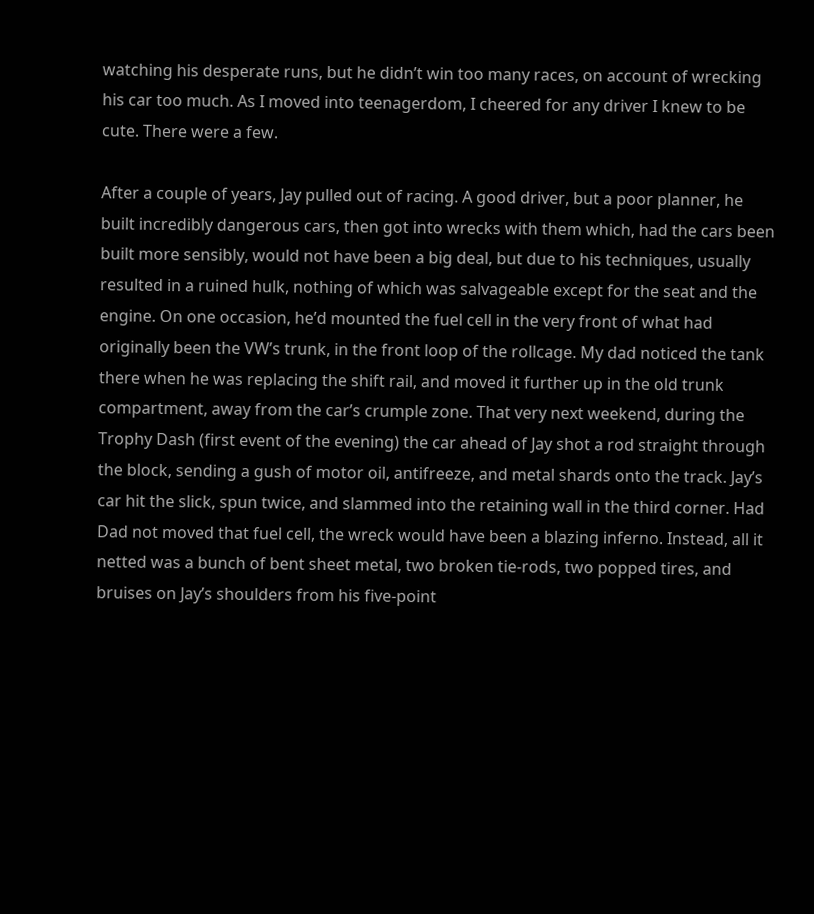watching his desperate runs, but he didn’t win too many races, on account of wrecking his car too much. As I moved into teenagerdom, I cheered for any driver I knew to be cute. There were a few.

After a couple of years, Jay pulled out of racing. A good driver, but a poor planner, he built incredibly dangerous cars, then got into wrecks with them which, had the cars been built more sensibly, would not have been a big deal, but due to his techniques, usually resulted in a ruined hulk, nothing of which was salvageable except for the seat and the engine. On one occasion, he’d mounted the fuel cell in the very front of what had originally been the VW’s trunk, in the front loop of the rollcage. My dad noticed the tank there when he was replacing the shift rail, and moved it further up in the old trunk compartment, away from the car’s crumple zone. That very next weekend, during the Trophy Dash (first event of the evening) the car ahead of Jay shot a rod straight through the block, sending a gush of motor oil, antifreeze, and metal shards onto the track. Jay’s car hit the slick, spun twice, and slammed into the retaining wall in the third corner. Had Dad not moved that fuel cell, the wreck would have been a blazing inferno. Instead, all it netted was a bunch of bent sheet metal, two broken tie-rods, two popped tires, and bruises on Jay’s shoulders from his five-point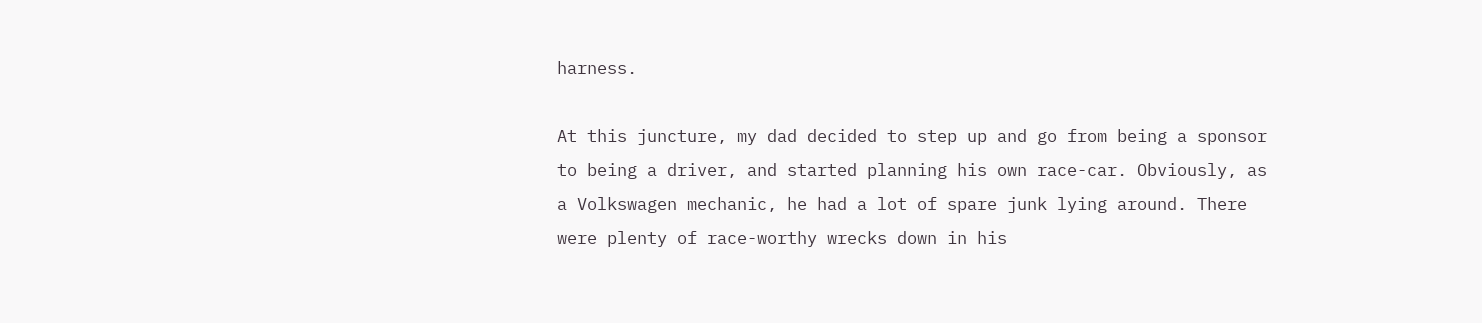harness.

At this juncture, my dad decided to step up and go from being a sponsor to being a driver, and started planning his own race-car. Obviously, as a Volkswagen mechanic, he had a lot of spare junk lying around. There were plenty of race-worthy wrecks down in his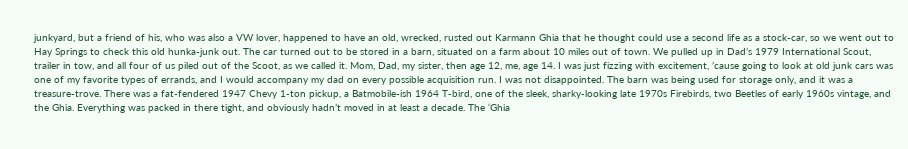junkyard, but a friend of his, who was also a VW lover, happened to have an old, wrecked, rusted out Karmann Ghia that he thought could use a second life as a stock-car, so we went out to Hay Springs to check this old hunka-junk out. The car turned out to be stored in a barn, situated on a farm about 10 miles out of town. We pulled up in Dad’s 1979 International Scout, trailer in tow, and all four of us piled out of the Scoot, as we called it. Mom, Dad, my sister, then age 12, me, age 14. I was just fizzing with excitement, ’cause going to look at old junk cars was one of my favorite types of errands, and I would accompany my dad on every possible acquisition run. I was not disappointed. The barn was being used for storage only, and it was a treasure-trove. There was a fat-fendered 1947 Chevy 1-ton pickup, a Batmobile-ish 1964 T-bird, one of the sleek, sharky-looking late 1970s Firebirds, two Beetles of early 1960s vintage, and the Ghia. Everything was packed in there tight, and obviously hadn’t moved in at least a decade. The ‘Ghia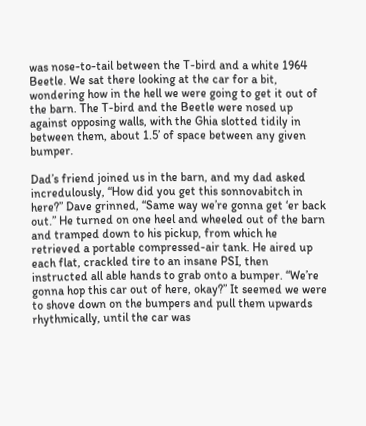was nose-to-tail between the T-bird and a white 1964 Beetle. We sat there looking at the car for a bit, wondering how in the hell we were going to get it out of the barn. The T-bird and the Beetle were nosed up against opposing walls, with the Ghia slotted tidily in between them, about 1.5’ of space between any given bumper.

Dad’s friend joined us in the barn, and my dad asked incredulously, “How did you get this sonnovabitch in here?” Dave grinned, “Same way we’re gonna get ‘er back out.” He turned on one heel and wheeled out of the barn and tramped down to his pickup, from which he retrieved a portable compressed-air tank. He aired up each flat, crackled tire to an insane PSI, then instructed all able hands to grab onto a bumper. “We’re gonna hop this car out of here, okay?” It seemed we were to shove down on the bumpers and pull them upwards rhythmically, until the car was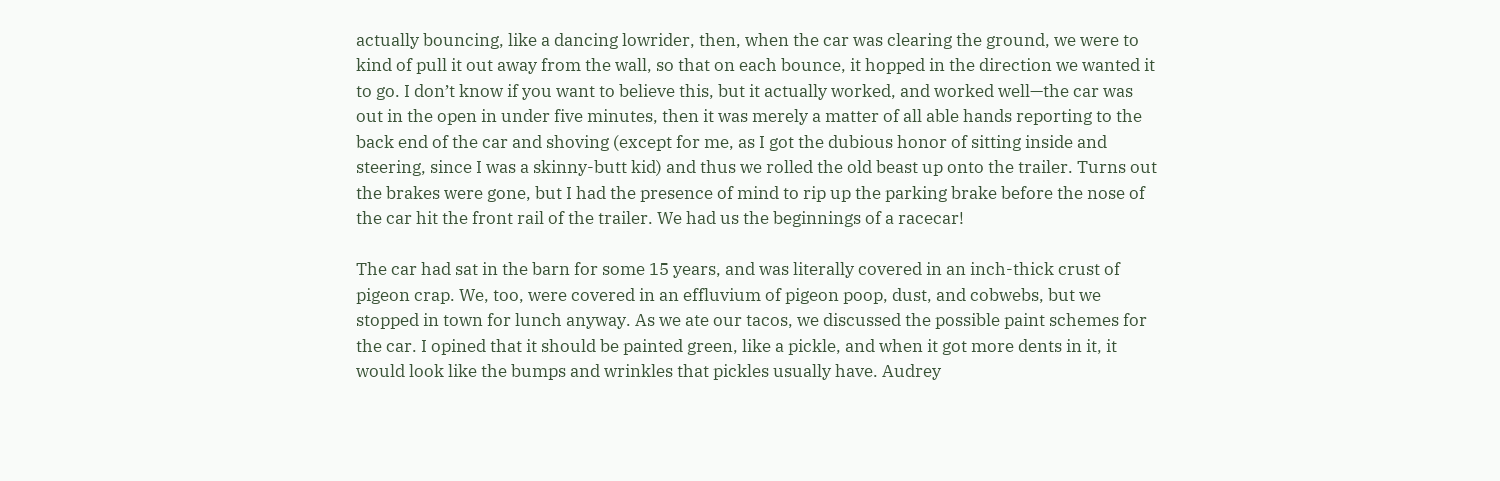actually bouncing, like a dancing lowrider, then, when the car was clearing the ground, we were to kind of pull it out away from the wall, so that on each bounce, it hopped in the direction we wanted it to go. I don’t know if you want to believe this, but it actually worked, and worked well—the car was out in the open in under five minutes, then it was merely a matter of all able hands reporting to the back end of the car and shoving (except for me, as I got the dubious honor of sitting inside and steering, since I was a skinny-butt kid) and thus we rolled the old beast up onto the trailer. Turns out the brakes were gone, but I had the presence of mind to rip up the parking brake before the nose of the car hit the front rail of the trailer. We had us the beginnings of a racecar!

The car had sat in the barn for some 15 years, and was literally covered in an inch-thick crust of pigeon crap. We, too, were covered in an effluvium of pigeon poop, dust, and cobwebs, but we stopped in town for lunch anyway. As we ate our tacos, we discussed the possible paint schemes for the car. I opined that it should be painted green, like a pickle, and when it got more dents in it, it would look like the bumps and wrinkles that pickles usually have. Audrey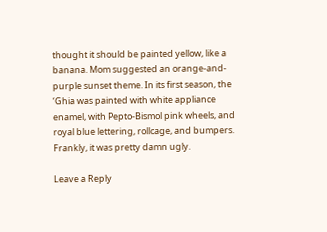thought it should be painted yellow, like a banana. Mom suggested an orange-and-purple sunset theme. In its first season, the ‘Ghia was painted with white appliance enamel, with Pepto-Bismol pink wheels, and royal blue lettering, rollcage, and bumpers. Frankly, it was pretty damn ugly.

Leave a Reply